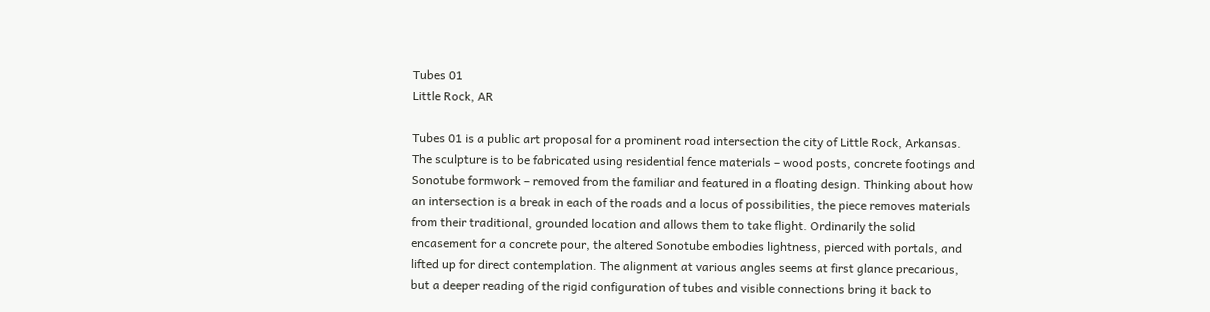Tubes 01
Little Rock, AR

Tubes 01 is a public art proposal for a prominent road intersection the city of Little Rock, Arkansas.  The sculpture is to be fabricated using residential fence materials – wood posts, concrete footings and Sonotube formwork – removed from the familiar and featured in a floating design. Thinking about how an intersection is a break in each of the roads and a locus of possibilities, the piece removes materials from their traditional, grounded location and allows them to take flight. Ordinarily the solid encasement for a concrete pour, the altered Sonotube embodies lightness, pierced with portals, and lifted up for direct contemplation. The alignment at various angles seems at first glance precarious, but a deeper reading of the rigid configuration of tubes and visible connections bring it back to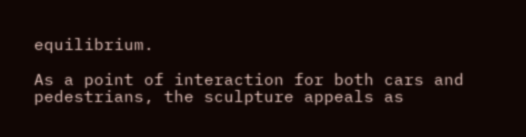equilibrium.

As a point of interaction for both cars and pedestrians, the sculpture appeals as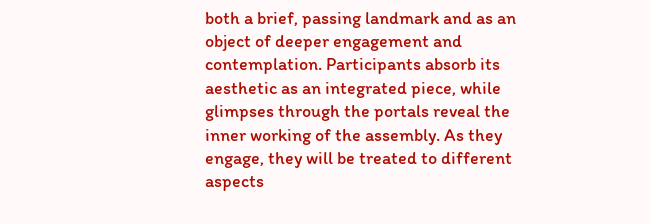both a brief, passing landmark and as an object of deeper engagement and contemplation. Participants absorb its aesthetic as an integrated piece, while glimpses through the portals reveal the inner working of the assembly. As they engage, they will be treated to different aspects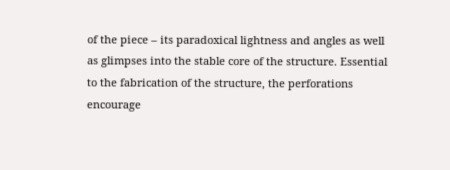of the piece – its paradoxical lightness and angles as well as glimpses into the stable core of the structure. Essential to the fabrication of the structure, the perforations encourage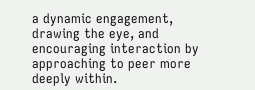a dynamic engagement, drawing the eye, and encouraging interaction by approaching to peer more deeply within.